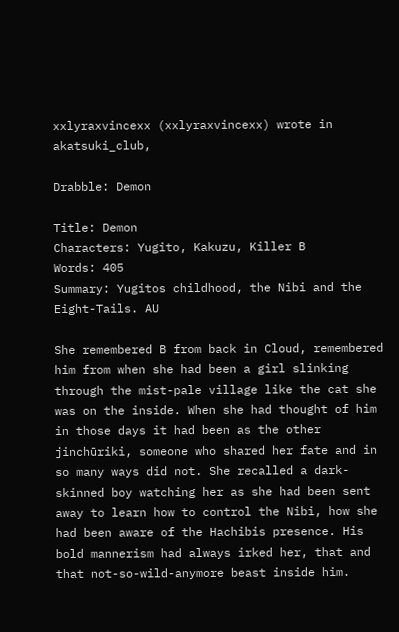xxlyraxvincexx (xxlyraxvincexx) wrote in akatsuki_club,

Drabble: Demon

Title: Demon
Characters: Yugito, Kakuzu, Killer B
Words: 405
Summary: Yugitos childhood, the Nibi and the Eight-Tails. AU

She remembered B from back in Cloud, remembered him from when she had been a girl slinking through the mist-pale village like the cat she was on the inside. When she had thought of him in those days it had been as the other jinchūriki, someone who shared her fate and in so many ways did not. She recalled a dark-skinned boy watching her as she had been sent away to learn how to control the Nibi, how she had been aware of the Hachibis presence. His bold mannerism had always irked her, that and that not-so-wild-anymore beast inside him.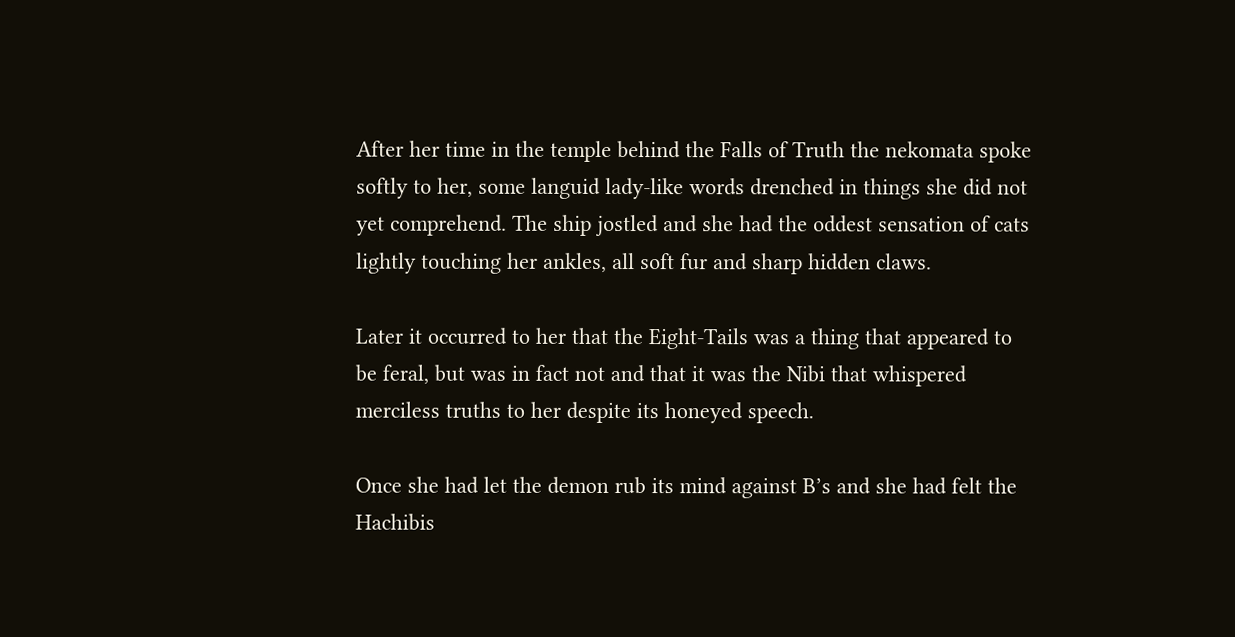After her time in the temple behind the Falls of Truth the nekomata spoke softly to her, some languid lady-like words drenched in things she did not yet comprehend. The ship jostled and she had the oddest sensation of cats lightly touching her ankles, all soft fur and sharp hidden claws.

Later it occurred to her that the Eight-Tails was a thing that appeared to be feral, but was in fact not and that it was the Nibi that whispered merciless truths to her despite its honeyed speech.

Once she had let the demon rub its mind against B’s and she had felt the Hachibis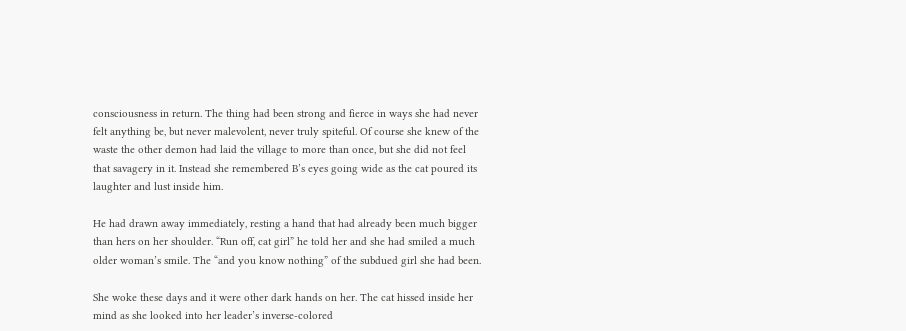consciousness in return. The thing had been strong and fierce in ways she had never felt anything be, but never malevolent, never truly spiteful. Of course she knew of the waste the other demon had laid the village to more than once, but she did not feel that savagery in it. Instead she remembered B’s eyes going wide as the cat poured its laughter and lust inside him.

He had drawn away immediately, resting a hand that had already been much bigger than hers on her shoulder. “Run off, cat girl” he told her and she had smiled a much older woman’s smile. The “and you know nothing” of the subdued girl she had been.

She woke these days and it were other dark hands on her. The cat hissed inside her mind as she looked into her leader’s inverse-colored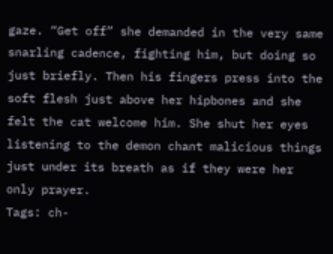gaze. “Get off” she demanded in the very same snarling cadence, fighting him, but doing so just briefly. Then his fingers press into the soft flesh just above her hipbones and she felt the cat welcome him. She shut her eyes listening to the demon chant malicious things just under its breath as if they were her only prayer.
Tags: ch-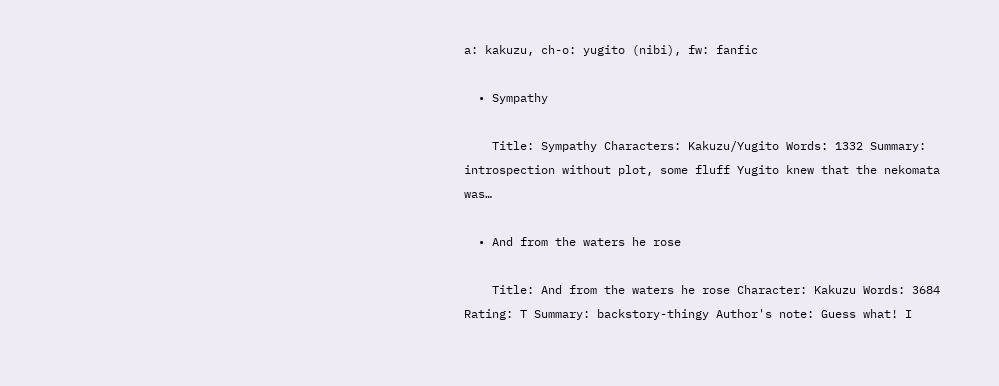a: kakuzu, ch-o: yugito (nibi), fw: fanfic

  • Sympathy

    Title: Sympathy Characters: Kakuzu/Yugito Words: 1332 Summary: introspection without plot, some fluff Yugito knew that the nekomata was…

  • And from the waters he rose

    Title: And from the waters he rose Character: Kakuzu Words: 3684 Rating: T Summary: backstory-thingy Author's note: Guess what! I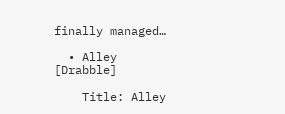finally managed…

  • Alley [Drabble]

    Title: Alley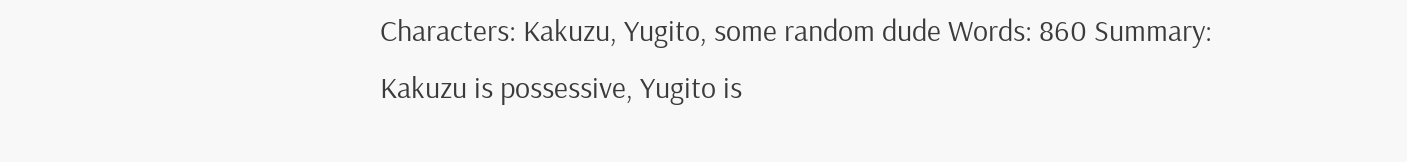Characters: Kakuzu, Yugito, some random dude Words: 860 Summary: Kakuzu is possessive, Yugito is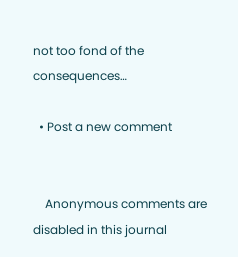not too fond of the consequences…

  • Post a new comment


    Anonymous comments are disabled in this journal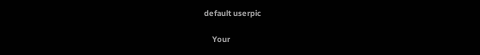default userpic

    Your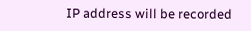IP address will be recorded